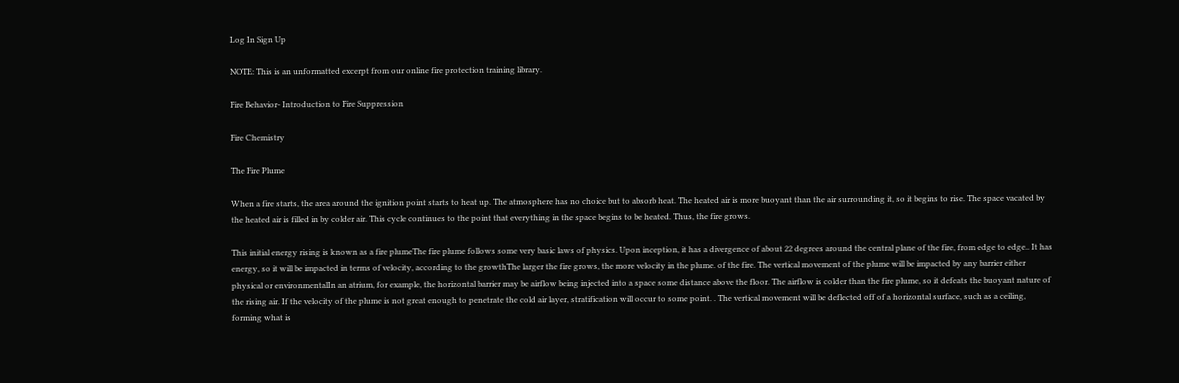Log In Sign Up

NOTE: This is an unformatted excerpt from our online fire protection training library.

Fire Behavior- Introduction to Fire Suppression

Fire Chemistry

The Fire Plume

When a fire starts, the area around the ignition point starts to heat up. The atmosphere has no choice but to absorb heat. The heated air is more buoyant than the air surrounding it, so it begins to rise. The space vacated by the heated air is filled in by colder air. This cycle continues to the point that everything in the space begins to be heated. Thus, the fire grows.

This initial energy rising is known as a fire plumeThe fire plume follows some very basic laws of physics. Upon inception, it has a divergence of about 22 degrees around the central plane of the fire, from edge to edge.. It has energy, so it will be impacted in terms of velocity, according to the growthThe larger the fire grows, the more velocity in the plume. of the fire. The vertical movement of the plume will be impacted by any barrier either physical or environmentalIn an atrium, for example, the horizontal barrier may be airflow being injected into a space some distance above the floor. The airflow is colder than the fire plume, so it defeats the buoyant nature of the rising air. If the velocity of the plume is not great enough to penetrate the cold air layer, stratification will occur to some point. . The vertical movement will be deflected off of a horizontal surface, such as a ceiling, forming what is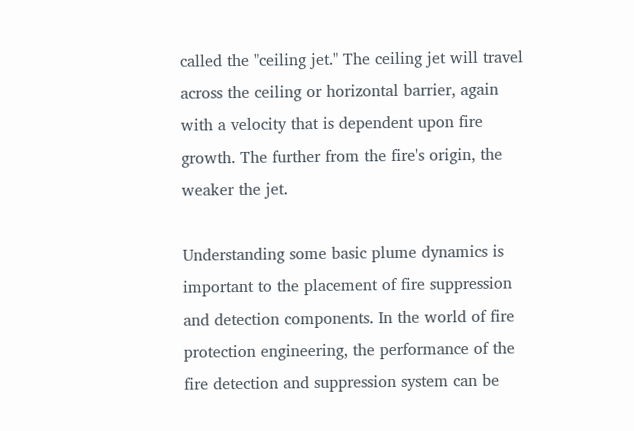called the "ceiling jet." The ceiling jet will travel across the ceiling or horizontal barrier, again with a velocity that is dependent upon fire growth. The further from the fire's origin, the weaker the jet.

Understanding some basic plume dynamics is important to the placement of fire suppression and detection components. In the world of fire protection engineering, the performance of the fire detection and suppression system can be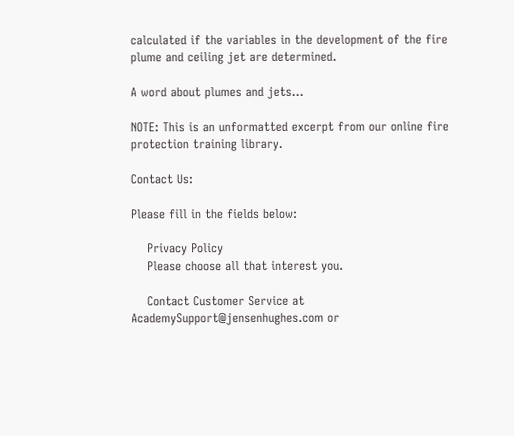calculated if the variables in the development of the fire plume and ceiling jet are determined.

A word about plumes and jets...

NOTE: This is an unformatted excerpt from our online fire protection training library.

Contact Us:

Please fill in the fields below:

    Privacy Policy
    Please choose all that interest you.

    Contact Customer Service at AcademySupport@jensenhughes.com or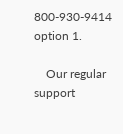800-930-9414 option 1.

    Our regular support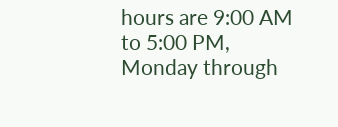hours are 9:00 AM to 5:00 PM, Monday through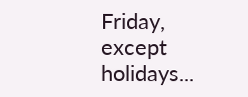Friday, except holidays...